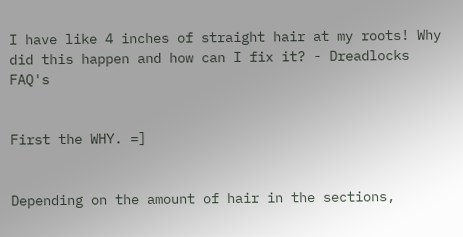I have like 4 inches of straight hair at my roots! Why did this happen and how can I fix it? - Dreadlocks FAQ's


First the WHY. =]


Depending on the amount of hair in the sections,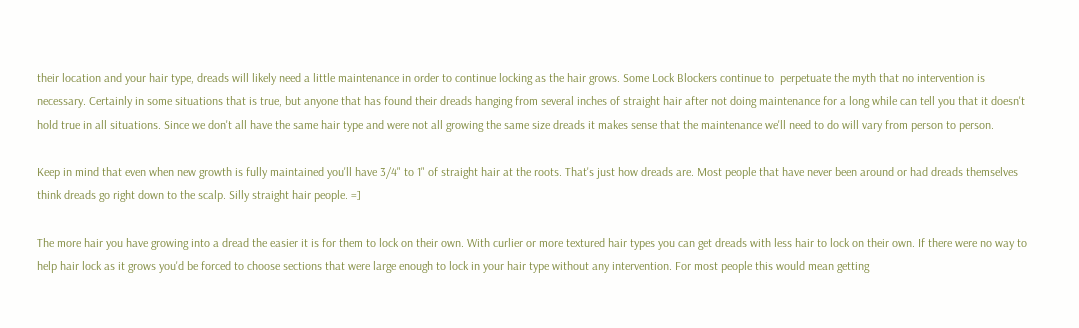their location and your hair type, dreads will likely need a little maintenance in order to continue locking as the hair grows. Some Lock Blockers continue to  perpetuate the myth that no intervention is necessary. Certainly in some situations that is true, but anyone that has found their dreads hanging from several inches of straight hair after not doing maintenance for a long while can tell you that it doesn't hold true in all situations. Since we don't all have the same hair type and were not all growing the same size dreads it makes sense that the maintenance we'll need to do will vary from person to person.

Keep in mind that even when new growth is fully maintained you'll have 3/4" to 1" of straight hair at the roots. That's just how dreads are. Most people that have never been around or had dreads themselves think dreads go right down to the scalp. Silly straight hair people. =]

The more hair you have growing into a dread the easier it is for them to lock on their own. With curlier or more textured hair types you can get dreads with less hair to lock on their own. If there were no way to help hair lock as it grows you'd be forced to choose sections that were large enough to lock in your hair type without any intervention. For most people this would mean getting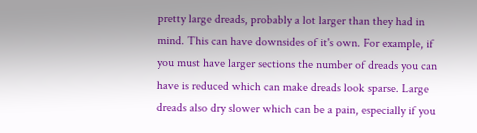pretty large dreads, probably a lot larger than they had in mind. This can have downsides of it's own. For example, if you must have larger sections the number of dreads you can have is reduced which can make dreads look sparse. Large dreads also dry slower which can be a pain, especially if you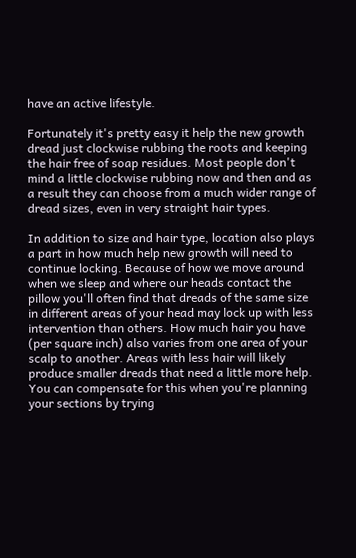have an active lifestyle.

Fortunately it's pretty easy it help the new growth dread just clockwise rubbing the roots and keeping the hair free of soap residues. Most people don't mind a little clockwise rubbing now and then and as a result they can choose from a much wider range of dread sizes, even in very straight hair types.

In addition to size and hair type, location also plays a part in how much help new growth will need to continue locking. Because of how we move around when we sleep and where our heads contact the pillow you'll often find that dreads of the same size in different areas of your head may lock up with less intervention than others. How much hair you have (per square inch) also varies from one area of your scalp to another. Areas with less hair will likely produce smaller dreads that need a little more help. You can compensate for this when you're planning your sections by trying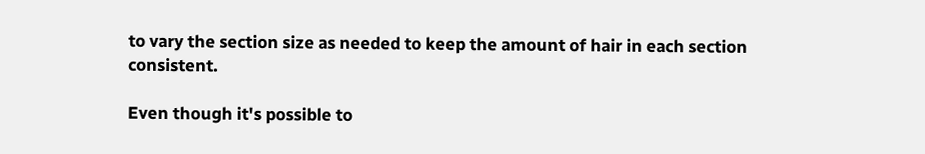to vary the section size as needed to keep the amount of hair in each section consistent.

Even though it's possible to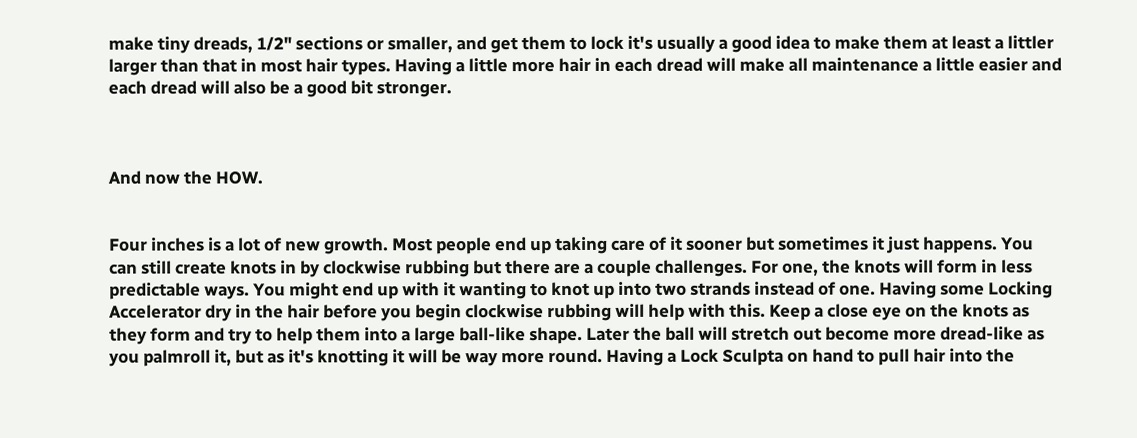make tiny dreads, 1/2" sections or smaller, and get them to lock it's usually a good idea to make them at least a littler larger than that in most hair types. Having a little more hair in each dread will make all maintenance a little easier and each dread will also be a good bit stronger.



And now the HOW.


Four inches is a lot of new growth. Most people end up taking care of it sooner but sometimes it just happens. You can still create knots in by clockwise rubbing but there are a couple challenges. For one, the knots will form in less predictable ways. You might end up with it wanting to knot up into two strands instead of one. Having some Locking Accelerator dry in the hair before you begin clockwise rubbing will help with this. Keep a close eye on the knots as they form and try to help them into a large ball-like shape. Later the ball will stretch out become more dread-like as you palmroll it, but as it's knotting it will be way more round. Having a Lock Sculpta on hand to pull hair into the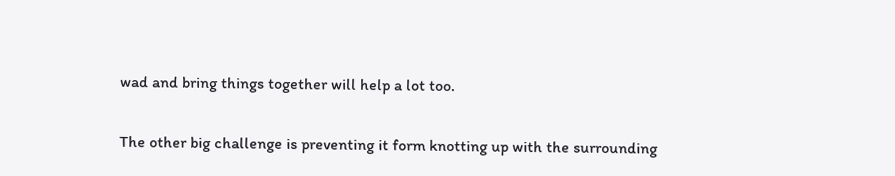wad and bring things together will help a lot too.

The other big challenge is preventing it form knotting up with the surrounding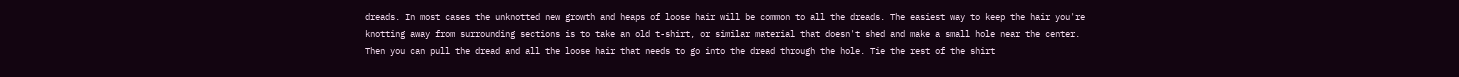dreads. In most cases the unknotted new growth and heaps of loose hair will be common to all the dreads. The easiest way to keep the hair you're knotting away from surrounding sections is to take an old t-shirt, or similar material that doesn't shed and make a small hole near the center. Then you can pull the dread and all the loose hair that needs to go into the dread through the hole. Tie the rest of the shirt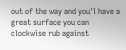out of the way and you'l have a great surface you can clockwise rub against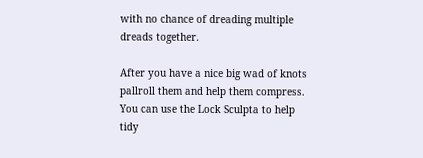with no chance of dreading multiple dreads together.

After you have a nice big wad of knots pallroll them and help them compress. You can use the Lock Sculpta to help tidy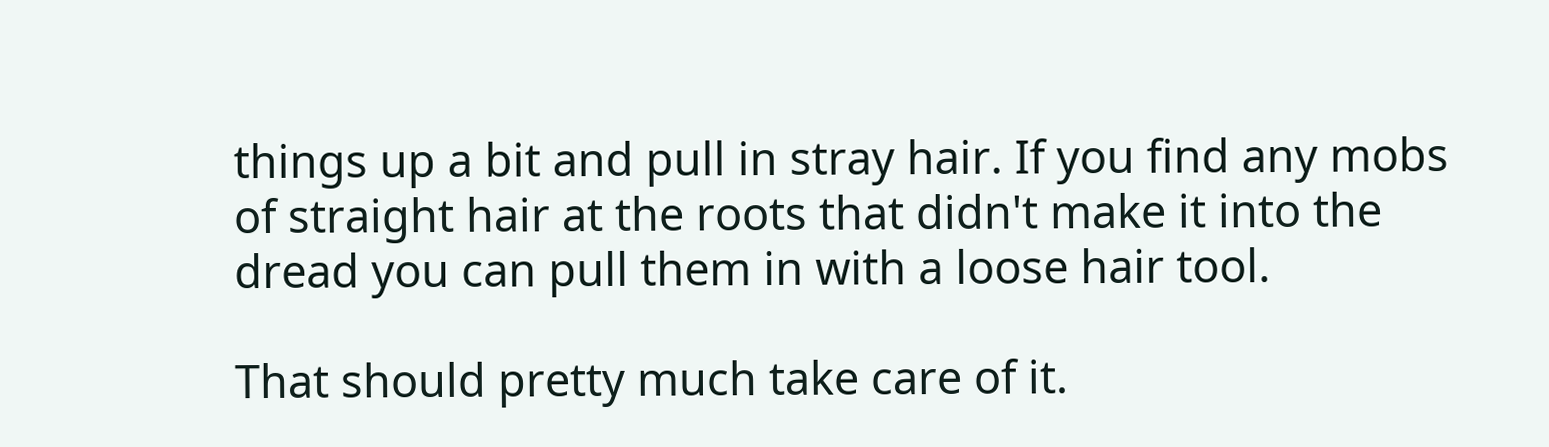things up a bit and pull in stray hair. If you find any mobs of straight hair at the roots that didn't make it into the dread you can pull them in with a loose hair tool.

That should pretty much take care of it.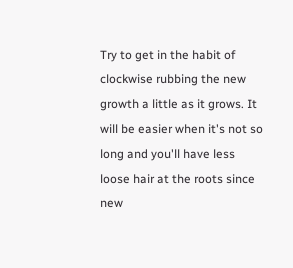Try to get in the habit of clockwise rubbing the new growth a little as it grows. It will be easier when it's not so long and you'll have less loose hair at the roots since new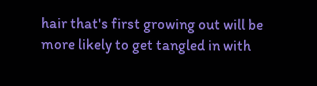hair that's first growing out will be more likely to get tangled in with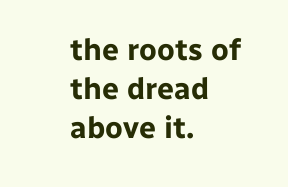the roots of the dread above it.